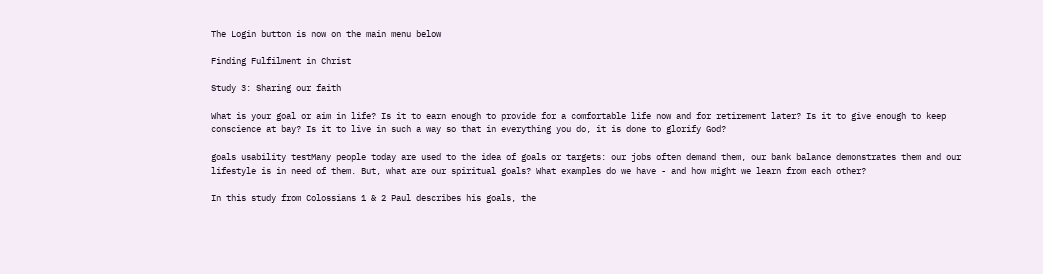The Login button is now on the main menu below

Finding Fulfilment in Christ

Study 3: Sharing our faith

What is your goal or aim in life? Is it to earn enough to provide for a comfortable life now and for retirement later? Is it to give enough to keep conscience at bay? Is it to live in such a way so that in everything you do, it is done to glorify God?

goals usability testMany people today are used to the idea of goals or targets: our jobs often demand them, our bank balance demonstrates them and our lifestyle is in need of them. But, what are our spiritual goals? What examples do we have - and how might we learn from each other?

In this study from Colossians 1 & 2 Paul describes his goals, the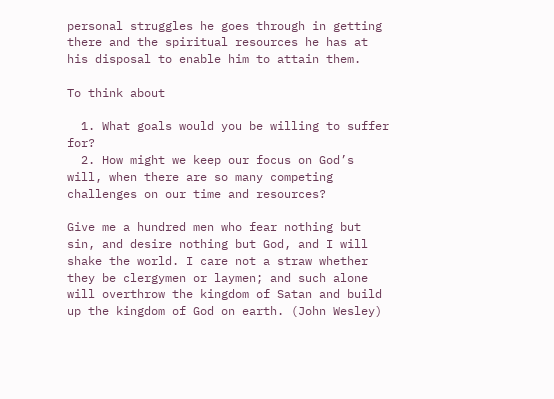personal struggles he goes through in getting there and the spiritual resources he has at his disposal to enable him to attain them.

To think about

  1. What goals would you be willing to suffer for?
  2. How might we keep our focus on God’s will, when there are so many competing challenges on our time and resources?

Give me a hundred men who fear nothing but sin, and desire nothing but God, and I will shake the world. I care not a straw whether they be clergymen or laymen; and such alone will overthrow the kingdom of Satan and build up the kingdom of God on earth. (John Wesley)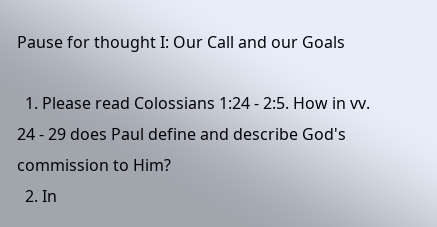Pause for thought I: Our Call and our Goals

  1. Please read Colossians 1:24 - 2:5. How in vv. 24 - 29 does Paul define and describe God's commission to Him?
  2. In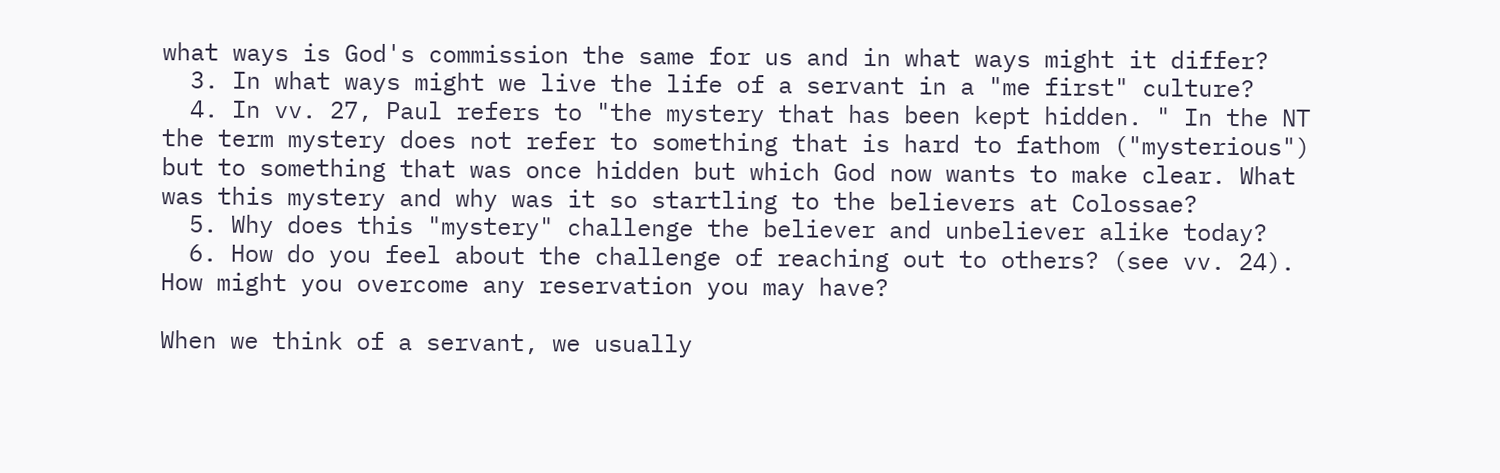what ways is God's commission the same for us and in what ways might it differ?
  3. In what ways might we live the life of a servant in a "me first" culture?
  4. In vv. 27, Paul refers to "the mystery that has been kept hidden. " In the NT the term mystery does not refer to something that is hard to fathom ("mysterious") but to something that was once hidden but which God now wants to make clear. What was this mystery and why was it so startling to the believers at Colossae?
  5. Why does this "mystery" challenge the believer and unbeliever alike today?
  6. How do you feel about the challenge of reaching out to others? (see vv. 24). How might you overcome any reservation you may have?

When we think of a servant, we usually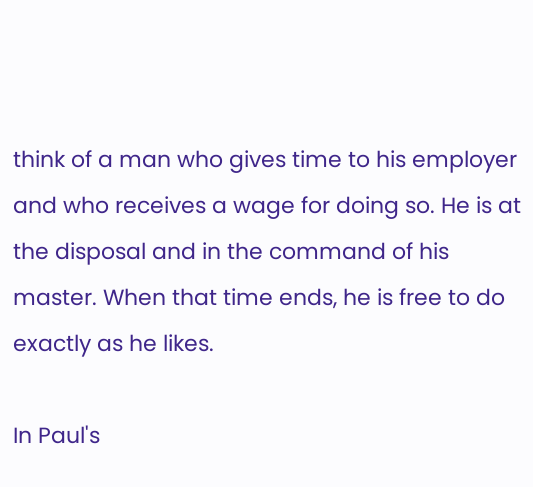think of a man who gives time to his employer and who receives a wage for doing so. He is at the disposal and in the command of his master. When that time ends, he is free to do exactly as he likes.

In Paul's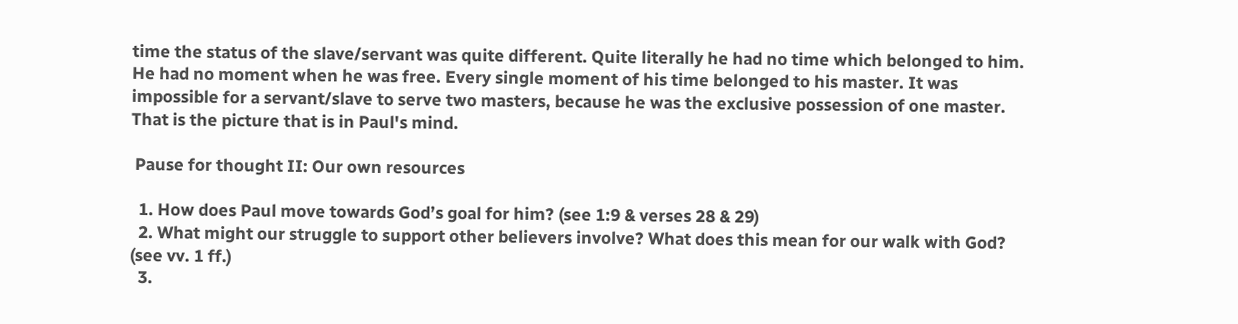time the status of the slave/servant was quite different. Quite literally he had no time which belonged to him. He had no moment when he was free. Every single moment of his time belonged to his master. It was impossible for a servant/slave to serve two masters, because he was the exclusive possession of one master. That is the picture that is in Paul's mind.

 Pause for thought II: Our own resources

  1. How does Paul move towards God’s goal for him? (see 1:9 & verses 28 & 29)
  2. What might our struggle to support other believers involve? What does this mean for our walk with God? (see vv. 1 ff.)
  3.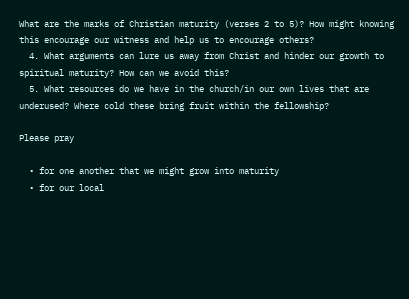What are the marks of Christian maturity (verses 2 to 5)? How might knowing this encourage our witness and help us to encourage others?
  4. What arguments can lure us away from Christ and hinder our growth to spiritual maturity? How can we avoid this?
  5. What resources do we have in the church/in our own lives that are underused? Where cold these bring fruit within the fellowship?

Please pray

  • for one another that we might grow into maturity
  • for our local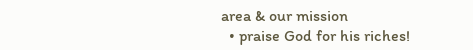area & our mission
  • praise God for his riches!